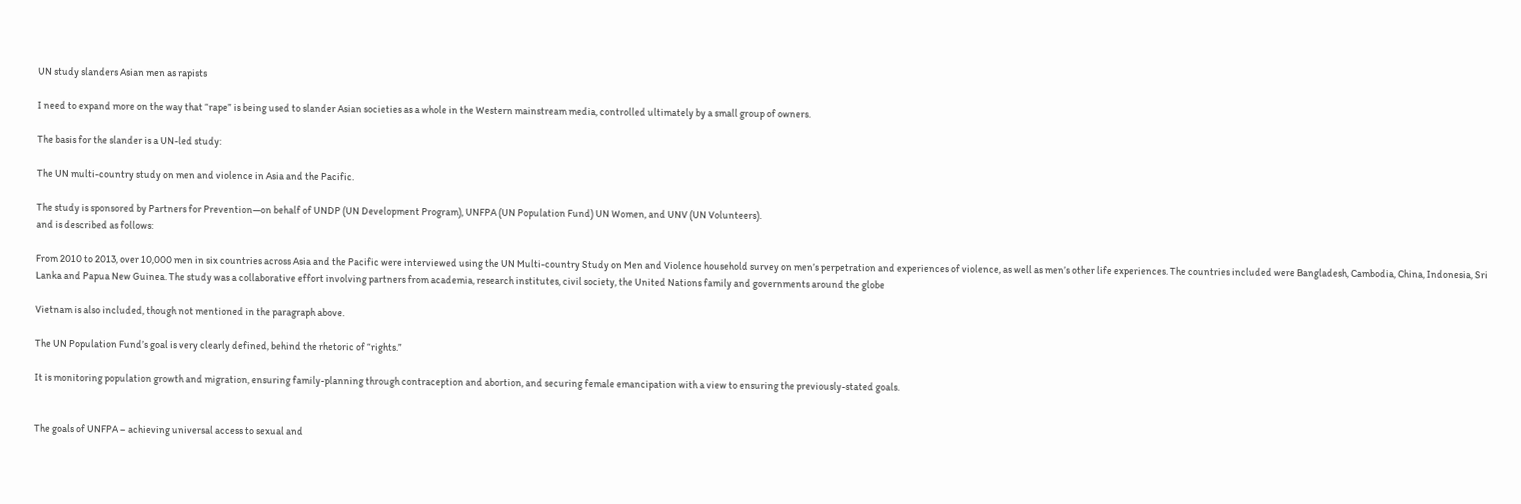UN study slanders Asian men as rapists

I need to expand more on the way that “rape” is being used to slander Asian societies as a whole in the Western mainstream media, controlled ultimately by a small group of owners.

The basis for the slander is a UN-led study:

The UN multi-country study on men and violence in Asia and the Pacific.

The study is sponsored by Partners for Prevention—on behalf of UNDP (UN Development Program), UNFPA (UN Population Fund) UN Women, and UNV (UN Volunteers).
and is described as follows:

From 2010 to 2013, over 10,000 men in six countries across Asia and the Pacific were interviewed using the UN Multi-country Study on Men and Violence household survey on men’s perpetration and experiences of violence, as well as men’s other life experiences. The countries included were Bangladesh, Cambodia, China, Indonesia, Sri Lanka and Papua New Guinea. The study was a collaborative effort involving partners from academia, research institutes, civil society, the United Nations family and governments around the globe

Vietnam is also included, though not mentioned in the paragraph above.

The UN Population Fund’s goal is very clearly defined, behind the rhetoric of “rights.”

It is monitoring population growth and migration, ensuring family-planning through contraception and abortion, and securing female emancipation with a view to ensuring the previously-stated goals.


The goals of UNFPA – achieving universal access to sexual and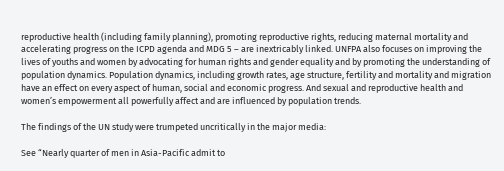reproductive health (including family planning), promoting reproductive rights, reducing maternal mortality and accelerating progress on the ICPD agenda and MDG 5 – are inextricably linked. UNFPA also focuses on improving the lives of youths and women by advocating for human rights and gender equality and by promoting the understanding of population dynamics. Population dynamics, including growth rates, age structure, fertility and mortality and migration have an effect on every aspect of human, social and economic progress. And sexual and reproductive health and women’s empowerment all powerfully affect and are influenced by population trends.

The findings of the UN study were trumpeted uncritically in the major media:

See “Nearly quarter of men in Asia-Pacific admit to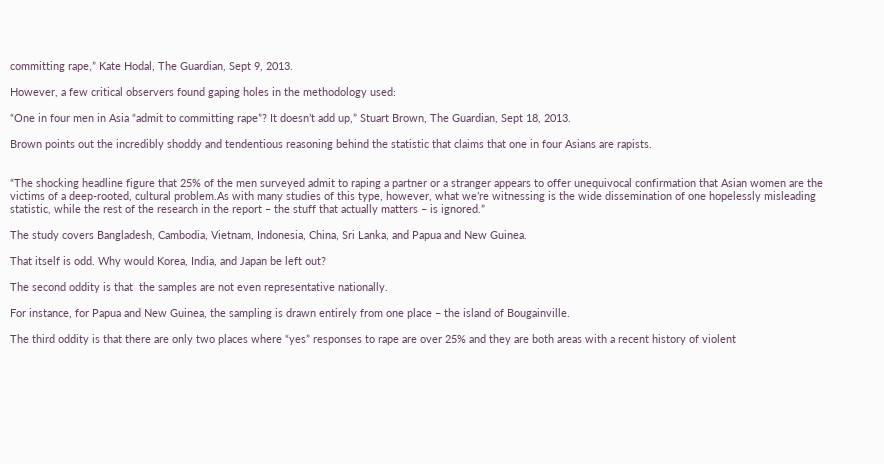committing rape,” Kate Hodal, The Guardian, Sept 9, 2013.

However, a few critical observers found gaping holes in the methodology used:

“One in four men in Asia “admit to committing rape”? It doesn’t add up,” Stuart Brown, The Guardian, Sept 18, 2013.

Brown points out the incredibly shoddy and tendentious reasoning behind the statistic that claims that one in four Asians are rapists.


“The shocking headline figure that 25% of the men surveyed admit to raping a partner or a stranger appears to offer unequivocal confirmation that Asian women are the victims of a deep-rooted, cultural problem.As with many studies of this type, however, what we’re witnessing is the wide dissemination of one hopelessly misleading statistic, while the rest of the research in the report – the stuff that actually matters – is ignored.”

The study covers Bangladesh, Cambodia, Vietnam, Indonesia, China, Sri Lanka, and Papua and New Guinea.

That itself is odd. Why would Korea, India, and Japan be left out?

The second oddity is that  the samples are not even representative nationally.

For instance, for Papua and New Guinea, the sampling is drawn entirely from one place – the island of Bougainville.

The third oddity is that there are only two places where “yes” responses to rape are over 25% and they are both areas with a recent history of violent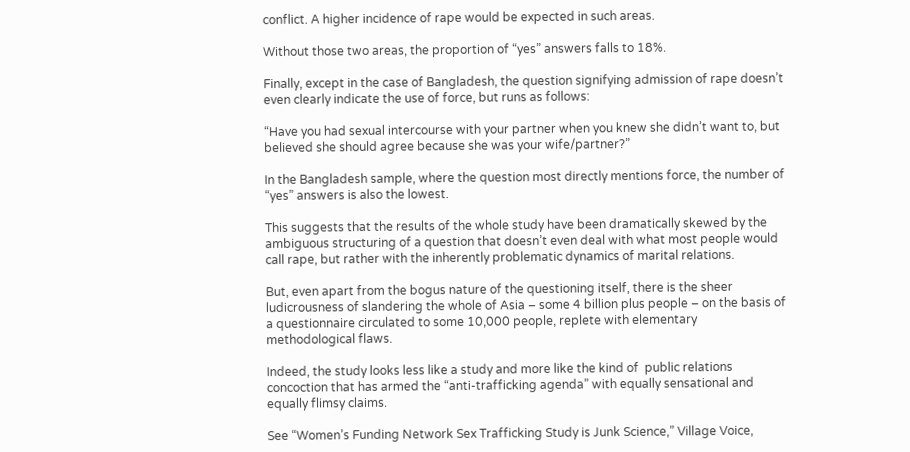conflict. A higher incidence of rape would be expected in such areas.

Without those two areas, the proportion of “yes” answers falls to 18%.

Finally, except in the case of Bangladesh, the question signifying admission of rape doesn’t even clearly indicate the use of force, but runs as follows:

“Have you had sexual intercourse with your partner when you knew she didn’t want to, but believed she should agree because she was your wife/partner?”

In the Bangladesh sample, where the question most directly mentions force, the number of “yes” answers is also the lowest.

This suggests that the results of the whole study have been dramatically skewed by the ambiguous structuring of a question that doesn’t even deal with what most people would call rape, but rather with the inherently problematic dynamics of marital relations.

But, even apart from the bogus nature of the questioning itself, there is the sheer ludicrousness of slandering the whole of Asia – some 4 billion plus people – on the basis of a questionnaire circulated to some 10,000 people, replete with elementary methodological flaws.

Indeed, the study looks less like a study and more like the kind of  public relations concoction that has armed the “anti-trafficking agenda” with equally sensational and equally flimsy claims.

See “Women’s Funding Network Sex Trafficking Study is Junk Science,” Village Voice,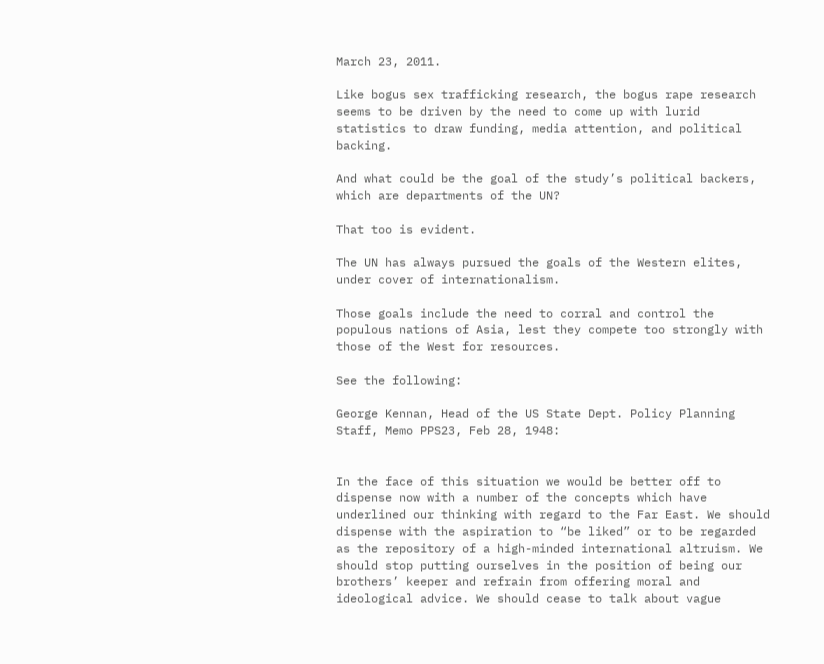March 23, 2011.

Like bogus sex trafficking research, the bogus rape research seems to be driven by the need to come up with lurid statistics to draw funding, media attention, and political backing.

And what could be the goal of the study’s political backers, which are departments of the UN?

That too is evident.

The UN has always pursued the goals of the Western elites, under cover of internationalism.

Those goals include the need to corral and control the populous nations of Asia, lest they compete too strongly with those of the West for resources.

See the following:

George Kennan, Head of the US State Dept. Policy Planning Staff, Memo PPS23, Feb 28, 1948:


In the face of this situation we would be better off to dispense now with a number of the concepts which have underlined our thinking with regard to the Far East. We should dispense with the aspiration to “be liked” or to be regarded as the repository of a high-minded international altruism. We should stop putting ourselves in the position of being our brothers’ keeper and refrain from offering moral and ideological advice. We should cease to talk about vague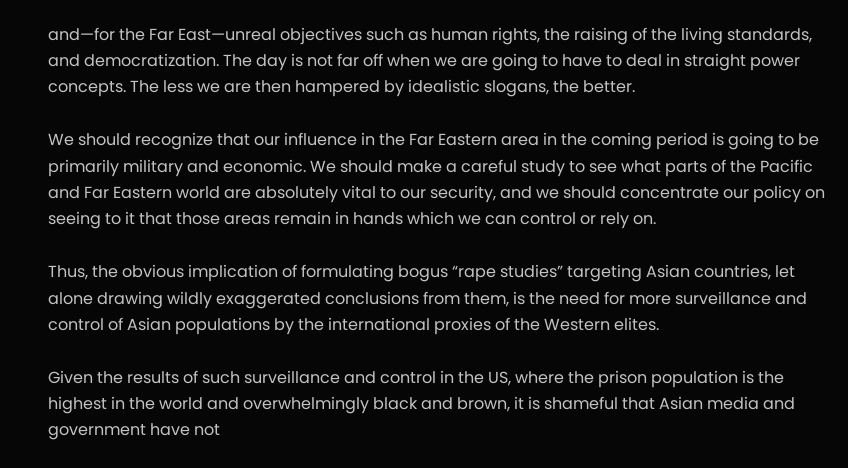and—for the Far East—unreal objectives such as human rights, the raising of the living standards, and democratization. The day is not far off when we are going to have to deal in straight power concepts. The less we are then hampered by idealistic slogans, the better.

We should recognize that our influence in the Far Eastern area in the coming period is going to be primarily military and economic. We should make a careful study to see what parts of the Pacific and Far Eastern world are absolutely vital to our security, and we should concentrate our policy on seeing to it that those areas remain in hands which we can control or rely on.

Thus, the obvious implication of formulating bogus “rape studies” targeting Asian countries, let alone drawing wildly exaggerated conclusions from them, is the need for more surveillance and control of Asian populations by the international proxies of the Western elites.

Given the results of such surveillance and control in the US, where the prison population is the highest in the world and overwhelmingly black and brown, it is shameful that Asian media and government have not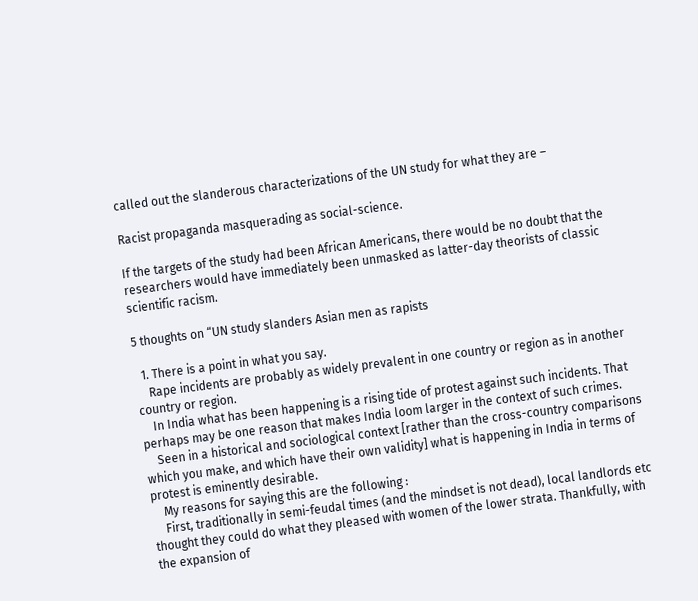called out the slanderous characterizations of the UN study for what they are –

Racist propaganda masquerading as social-science.

If the targets of the study had been African Americans, there would be no doubt that the researchers would have immediately been unmasked as latter-day theorists of classic scientific racism.

5 thoughts on “UN study slanders Asian men as rapists

  1. There is a point in what you say.
    Rape incidents are probably as widely prevalent in one country or region as in another country or region.
    In India what has been happening is a rising tide of protest against such incidents. That perhaps may be one reason that makes India loom larger in the context of such crimes.
    Seen in a historical and sociological context [rather than the cross-country comparisons which you make, and which have their own validity] what is happening in India in terms of protest is eminently desirable.
    My reasons for saying this are the following :
    First, traditionally in semi-feudal times (and the mindset is not dead), local landlords etc thought they could do what they pleased with women of the lower strata. Thankfully, with the expansion of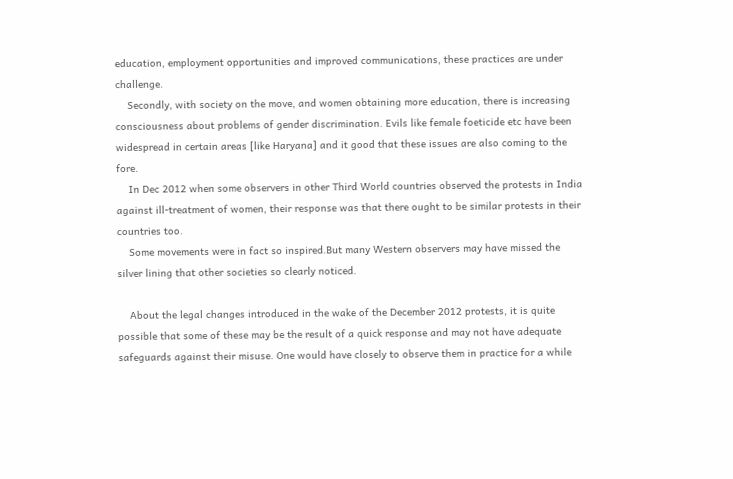education, employment opportunities and improved communications, these practices are under challenge.
    Secondly, with society on the move, and women obtaining more education, there is increasing consciousness about problems of gender discrimination. Evils like female foeticide etc have been widespread in certain areas [like Haryana] and it good that these issues are also coming to the fore.
    In Dec 2012 when some observers in other Third World countries observed the protests in India against ill-treatment of women, their response was that there ought to be similar protests in their countries too.
    Some movements were in fact so inspired.But many Western observers may have missed the silver lining that other societies so clearly noticed.

    About the legal changes introduced in the wake of the December 2012 protests, it is quite possible that some of these may be the result of a quick response and may not have adequate safeguards against their misuse. One would have closely to observe them in practice for a while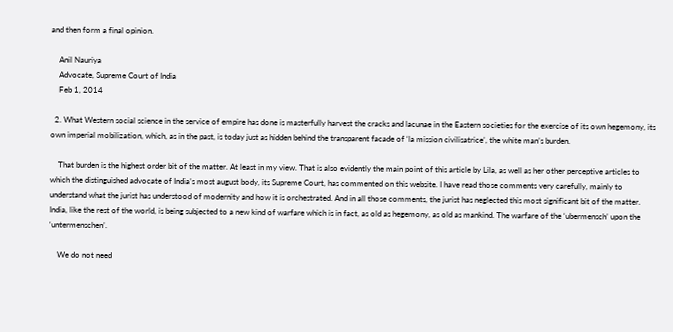and then form a final opinion.

    Anil Nauriya
    Advocate, Supreme Court of India
    Feb 1, 2014

  2. What Western social science in the service of empire has done is masterfully harvest the cracks and lacunae in the Eastern societies for the exercise of its own hegemony, its own imperial mobilization, which, as in the past, is today just as hidden behind the transparent facade of ‘la mission civilisatrice’, the white man’s burden.

    That burden is the highest order bit of the matter. At least in my view. That is also evidently the main point of this article by Lila, as well as her other perceptive articles to which the distinguished advocate of India’s most august body, its Supreme Court, has commented on this website. I have read those comments very carefully, mainly to understand what the jurist has understood of modernity and how it is orchestrated. And in all those comments, the jurist has neglected this most significant bit of the matter. India, like the rest of the world, is being subjected to a new kind of warfare which is in fact, as old as hegemony, as old as mankind. The warfare of the ‘ubermensch’ upon the ‘untermenschen’.

    We do not need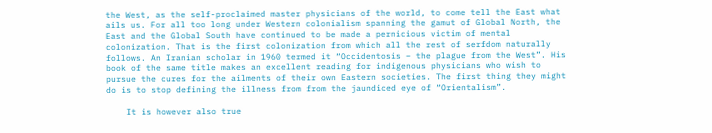the West, as the self-proclaimed master physicians of the world, to come tell the East what ails us. For all too long under Western colonialism spanning the gamut of Global North, the East and the Global South have continued to be made a pernicious victim of mental colonization. That is the first colonization from which all the rest of serfdom naturally follows. An Iranian scholar in 1960 termed it “Occidentosis – the plague from the West”. His book of the same title makes an excellent reading for indigenous physicians who wish to pursue the cures for the ailments of their own Eastern societies. The first thing they might do is to stop defining the illness from from the jaundiced eye of “Orientalism”.

    It is however also true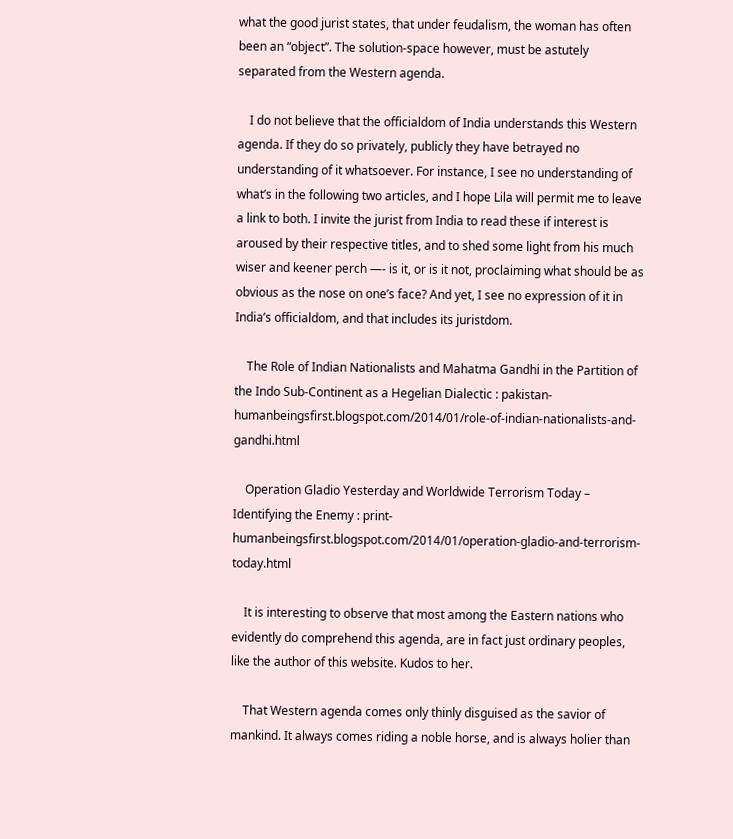what the good jurist states, that under feudalism, the woman has often been an “object”. The solution-space however, must be astutely separated from the Western agenda.

    I do not believe that the officialdom of India understands this Western agenda. If they do so privately, publicly they have betrayed no understanding of it whatsoever. For instance, I see no understanding of what’s in the following two articles, and I hope Lila will permit me to leave a link to both. I invite the jurist from India to read these if interest is aroused by their respective titles, and to shed some light from his much wiser and keener perch —- is it, or is it not, proclaiming what should be as obvious as the nose on one’s face? And yet, I see no expression of it in India’s officialdom, and that includes its juristdom.

    The Role of Indian Nationalists and Mahatma Gandhi in the Partition of the Indo Sub-Continent as a Hegelian Dialectic : pakistan-humanbeingsfirst.blogspot.com/2014/01/role-of-indian-nationalists-and-gandhi.html

    Operation Gladio Yesterday and Worldwide Terrorism Today – Identifying the Enemy : print-humanbeingsfirst.blogspot.com/2014/01/operation-gladio-and-terrorism-today.html

    It is interesting to observe that most among the Eastern nations who evidently do comprehend this agenda, are in fact just ordinary peoples, like the author of this website. Kudos to her.

    That Western agenda comes only thinly disguised as the savior of mankind. It always comes riding a noble horse, and is always holier than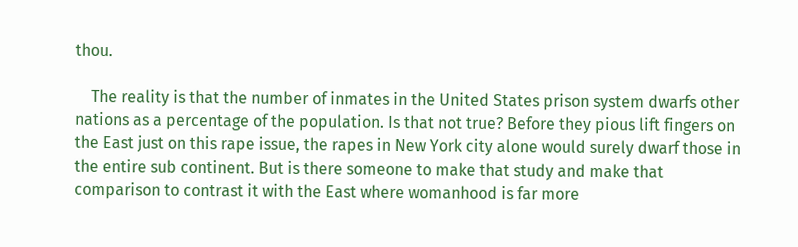thou.

    The reality is that the number of inmates in the United States prison system dwarfs other nations as a percentage of the population. Is that not true? Before they pious lift fingers on the East just on this rape issue, the rapes in New York city alone would surely dwarf those in the entire sub continent. But is there someone to make that study and make that comparison to contrast it with the East where womanhood is far more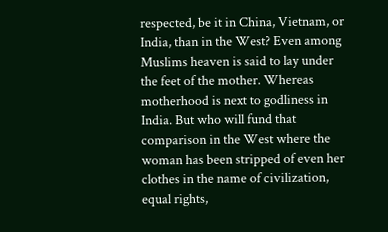respected, be it in China, Vietnam, or India, than in the West? Even among Muslims heaven is said to lay under the feet of the mother. Whereas motherhood is next to godliness in India. But who will fund that comparison in the West where the woman has been stripped of even her clothes in the name of civilization, equal rights,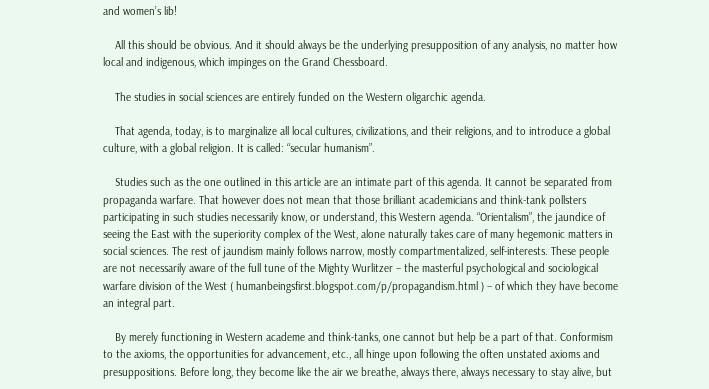and women’s lib!

    All this should be obvious. And it should always be the underlying presupposition of any analysis, no matter how local and indigenous, which impinges on the Grand Chessboard.

    The studies in social sciences are entirely funded on the Western oligarchic agenda.

    That agenda, today, is to marginalize all local cultures, civilizations, and their religions, and to introduce a global culture, with a global religion. It is called: “secular humanism”.

    Studies such as the one outlined in this article are an intimate part of this agenda. It cannot be separated from propaganda warfare. That however does not mean that those brilliant academicians and think-tank pollsters participating in such studies necessarily know, or understand, this Western agenda. “Orientalism”, the jaundice of seeing the East with the superiority complex of the West, alone naturally takes care of many hegemonic matters in social sciences. The rest of jaundism mainly follows narrow, mostly compartmentalized, self-interests. These people are not necessarily aware of the full tune of the Mighty Wurlitzer – the masterful psychological and sociological warfare division of the West ( humanbeingsfirst.blogspot.com/p/propagandism.html ) – of which they have become an integral part.

    By merely functioning in Western academe and think-tanks, one cannot but help be a part of that. Conformism to the axioms, the opportunities for advancement, etc., all hinge upon following the often unstated axioms and presuppositions. Before long, they become like the air we breathe, always there, always necessary to stay alive, but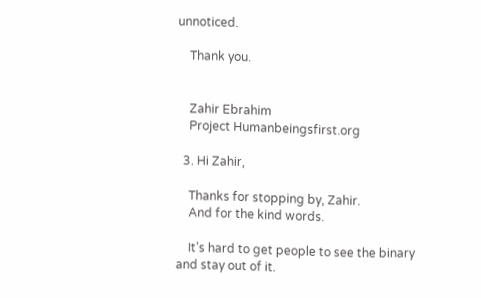unnoticed.

    Thank you.


    Zahir Ebrahim
    Project Humanbeingsfirst.org

  3. Hi Zahir,

    Thanks for stopping by, Zahir.
    And for the kind words.

    It’s hard to get people to see the binary and stay out of it.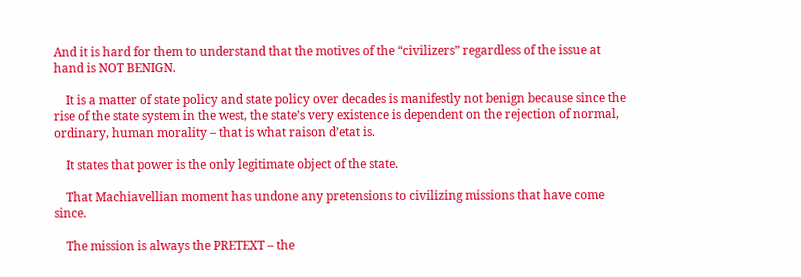And it is hard for them to understand that the motives of the “civilizers” regardless of the issue at hand is NOT BENIGN.

    It is a matter of state policy and state policy over decades is manifestly not benign because since the rise of the state system in the west, the state’s very existence is dependent on the rejection of normal, ordinary, human morality – that is what raison d’etat is.

    It states that power is the only legitimate object of the state.

    That Machiavellian moment has undone any pretensions to civilizing missions that have come since.

    The mission is always the PRETEXT – the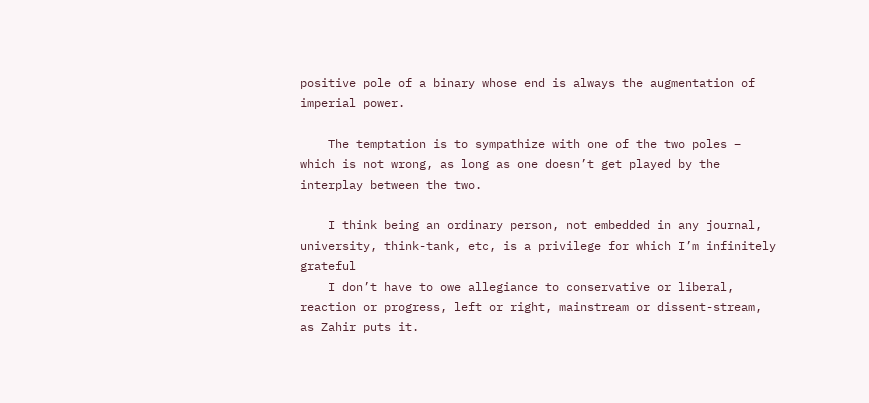positive pole of a binary whose end is always the augmentation of imperial power.

    The temptation is to sympathize with one of the two poles – which is not wrong, as long as one doesn’t get played by the interplay between the two.

    I think being an ordinary person, not embedded in any journal, university, think-tank, etc, is a privilege for which I’m infinitely grateful
    I don’t have to owe allegiance to conservative or liberal, reaction or progress, left or right, mainstream or dissent-stream, as Zahir puts it.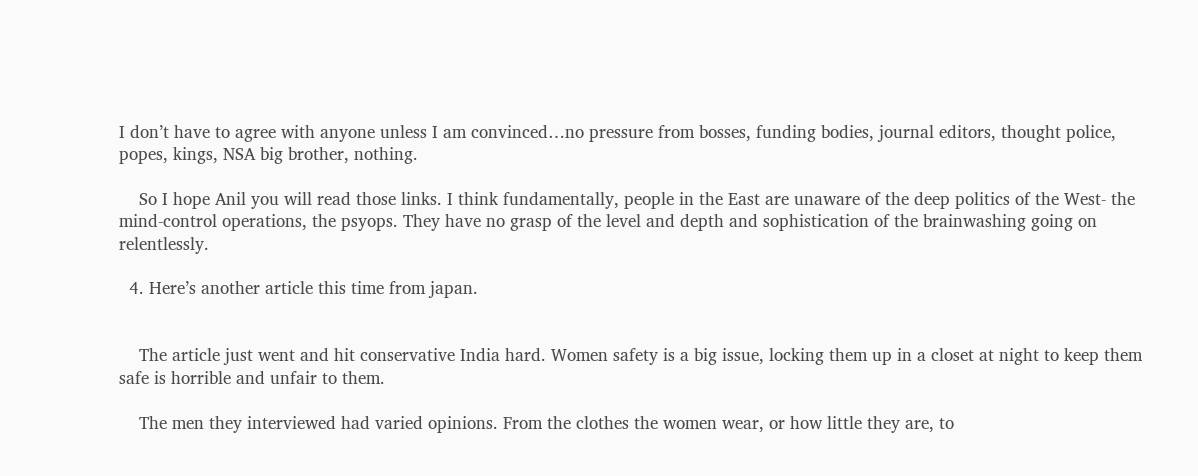I don’t have to agree with anyone unless I am convinced…no pressure from bosses, funding bodies, journal editors, thought police, popes, kings, NSA big brother, nothing.

    So I hope Anil you will read those links. I think fundamentally, people in the East are unaware of the deep politics of the West- the mind-control operations, the psyops. They have no grasp of the level and depth and sophistication of the brainwashing going on relentlessly.

  4. Here’s another article this time from japan.


    The article just went and hit conservative India hard. Women safety is a big issue, locking them up in a closet at night to keep them safe is horrible and unfair to them.

    The men they interviewed had varied opinions. From the clothes the women wear, or how little they are, to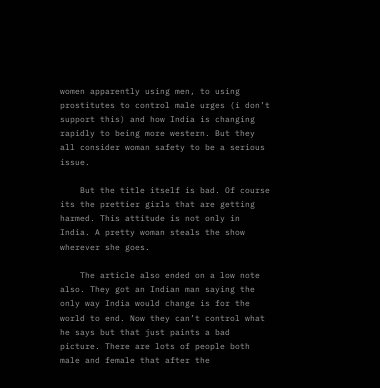women apparently using men, to using prostitutes to control male urges (i don’t support this) and how India is changing rapidly to being more western. But they all consider woman safety to be a serious issue.

    But the title itself is bad. Of course its the prettier girls that are getting harmed. This attitude is not only in India. A pretty woman steals the show wherever she goes.

    The article also ended on a low note also. They got an Indian man saying the only way India would change is for the world to end. Now they can’t control what he says but that just paints a bad picture. There are lots of people both male and female that after the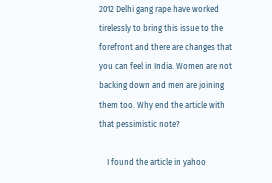2012 Delhi gang rape have worked tirelessly to bring this issue to the forefront and there are changes that you can feel in India. Women are not backing down and men are joining them too. Why end the article with that pessimistic note?

    I found the article in yahoo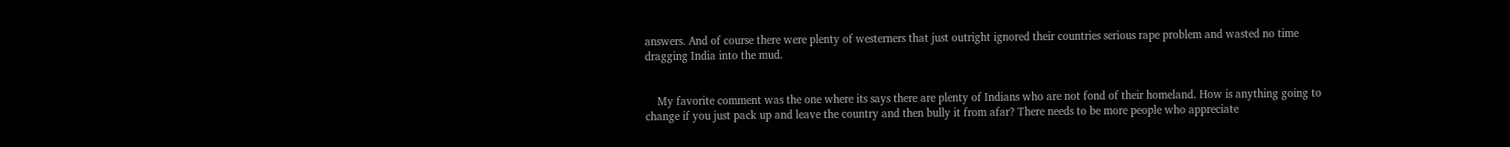answers. And of course there were plenty of westerners that just outright ignored their countries serious rape problem and wasted no time dragging India into the mud.


    My favorite comment was the one where its says there are plenty of Indians who are not fond of their homeland. How is anything going to change if you just pack up and leave the country and then bully it from afar? There needs to be more people who appreciate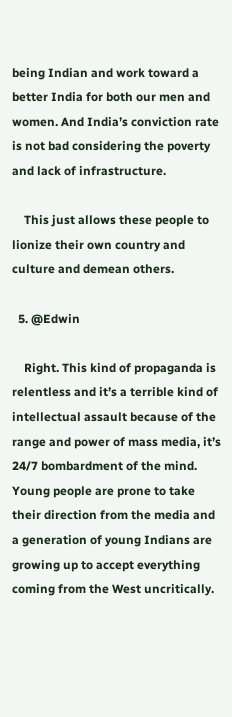being Indian and work toward a better India for both our men and women. And India’s conviction rate is not bad considering the poverty and lack of infrastructure.

    This just allows these people to lionize their own country and culture and demean others.

  5. @Edwin

    Right. This kind of propaganda is relentless and it’s a terrible kind of intellectual assault because of the range and power of mass media, it’s 24/7 bombardment of the mind. Young people are prone to take their direction from the media and a generation of young Indians are growing up to accept everything coming from the West uncritically.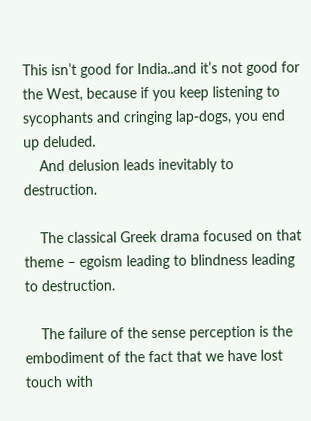This isn’t good for India..and it’s not good for the West, because if you keep listening to sycophants and cringing lap-dogs, you end up deluded.
    And delusion leads inevitably to destruction.

    The classical Greek drama focused on that theme – egoism leading to blindness leading to destruction.

    The failure of the sense perception is the embodiment of the fact that we have lost touch with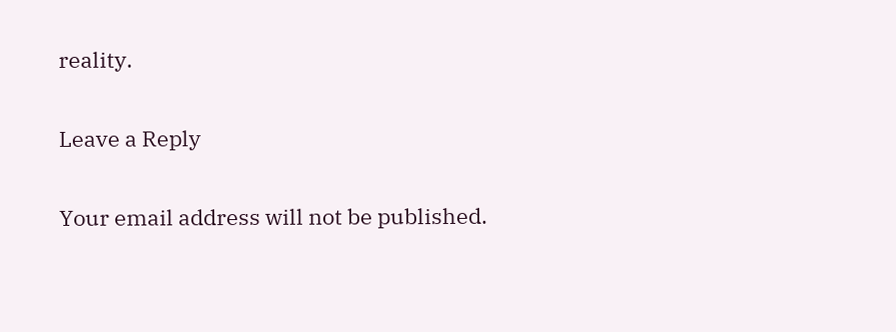reality.

Leave a Reply

Your email address will not be published.